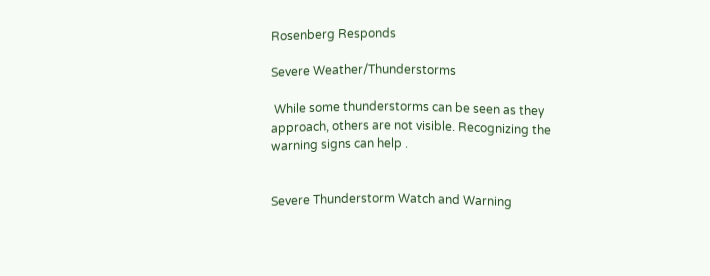Rosenberg Responds

Severe Weather/Thunderstorms

 While some thunderstorms can be seen as they approach, others are not visible. Recognizing the warning signs can help .


Severe Thunderstorm Watch and Warning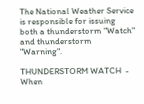The National Weather Service is responsible for issuing both a thunderstorm "Watch" and thunderstorm "Warning".

THUNDERSTORM WATCH  - When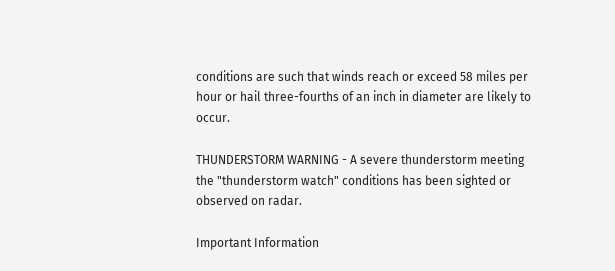conditions are such that winds reach or exceed 58 miles per hour or hail three-fourths of an inch in diameter are likely to occur.

THUNDERSTORM WARNING - A severe thunderstorm meeting the "thunderstorm watch" conditions has been sighted or observed on radar.

Important Information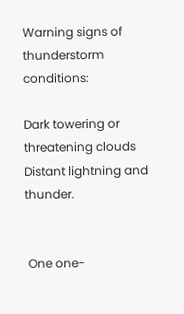Warning signs of thunderstorm conditions:

Dark towering or threatening clouds Distant lightning and thunder.


 One one-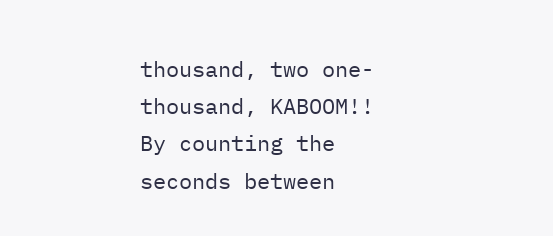thousand, two one-thousand, KABOOM!! By counting the seconds between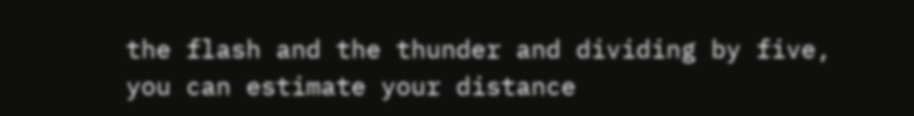the flash and the thunder and dividing by five, you can estimate your distance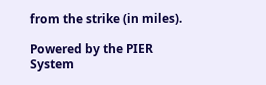from the strike (in miles).

Powered by the PIER System